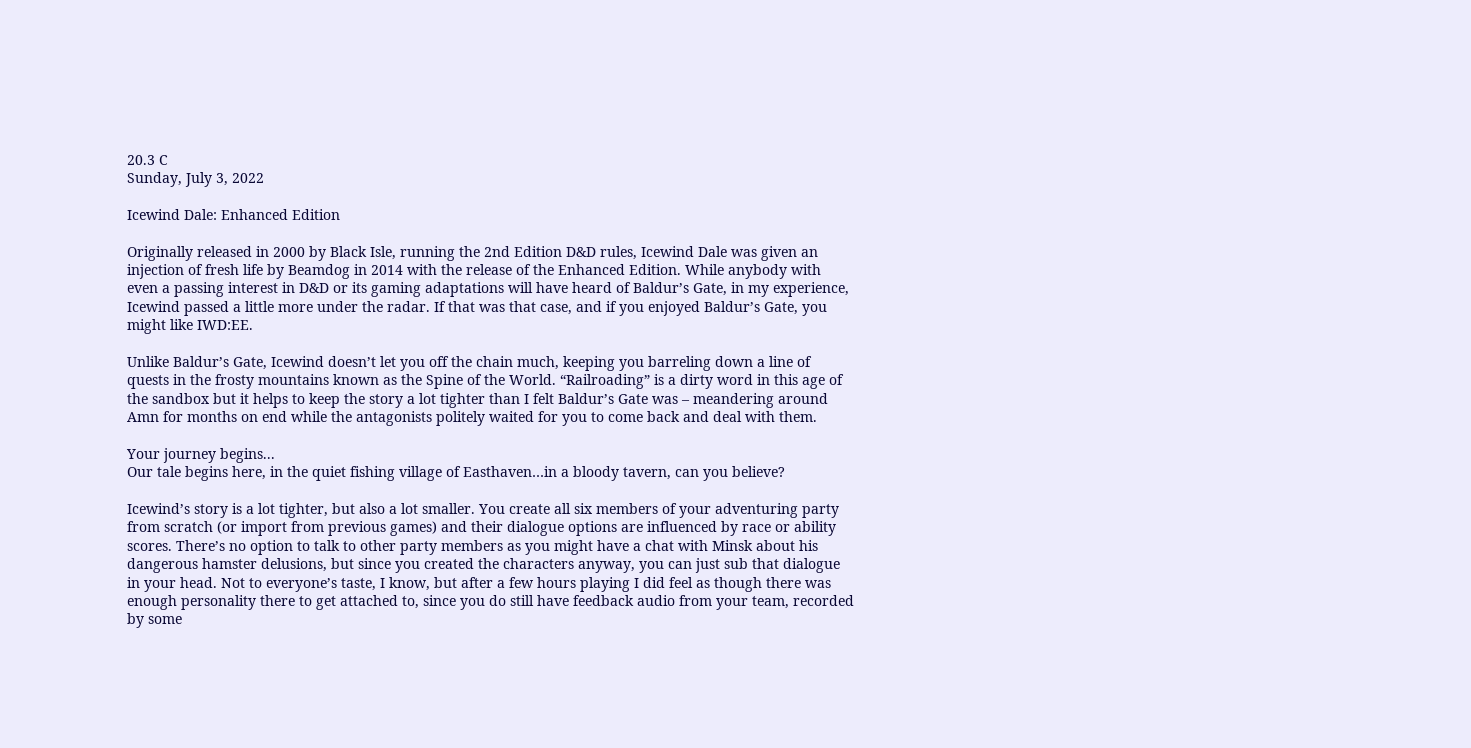20.3 C
Sunday, July 3, 2022

Icewind Dale: Enhanced Edition

Originally released in 2000 by Black Isle, running the 2nd Edition D&D rules, Icewind Dale was given an injection of fresh life by Beamdog in 2014 with the release of the Enhanced Edition. While anybody with even a passing interest in D&D or its gaming adaptations will have heard of Baldur’s Gate, in my experience, Icewind passed a little more under the radar. If that was that case, and if you enjoyed Baldur’s Gate, you might like IWD:EE.

Unlike Baldur’s Gate, Icewind doesn’t let you off the chain much, keeping you barreling down a line of quests in the frosty mountains known as the Spine of the World. “Railroading” is a dirty word in this age of the sandbox but it helps to keep the story a lot tighter than I felt Baldur’s Gate was – meandering around Amn for months on end while the antagonists politely waited for you to come back and deal with them.

Your journey begins...
Our tale begins here, in the quiet fishing village of Easthaven…in a bloody tavern, can you believe?

Icewind’s story is a lot tighter, but also a lot smaller. You create all six members of your adventuring party from scratch (or import from previous games) and their dialogue options are influenced by race or ability scores. There’s no option to talk to other party members as you might have a chat with Minsk about his dangerous hamster delusions, but since you created the characters anyway, you can just sub that dialogue in your head. Not to everyone’s taste, I know, but after a few hours playing I did feel as though there was enough personality there to get attached to, since you do still have feedback audio from your team, recorded by some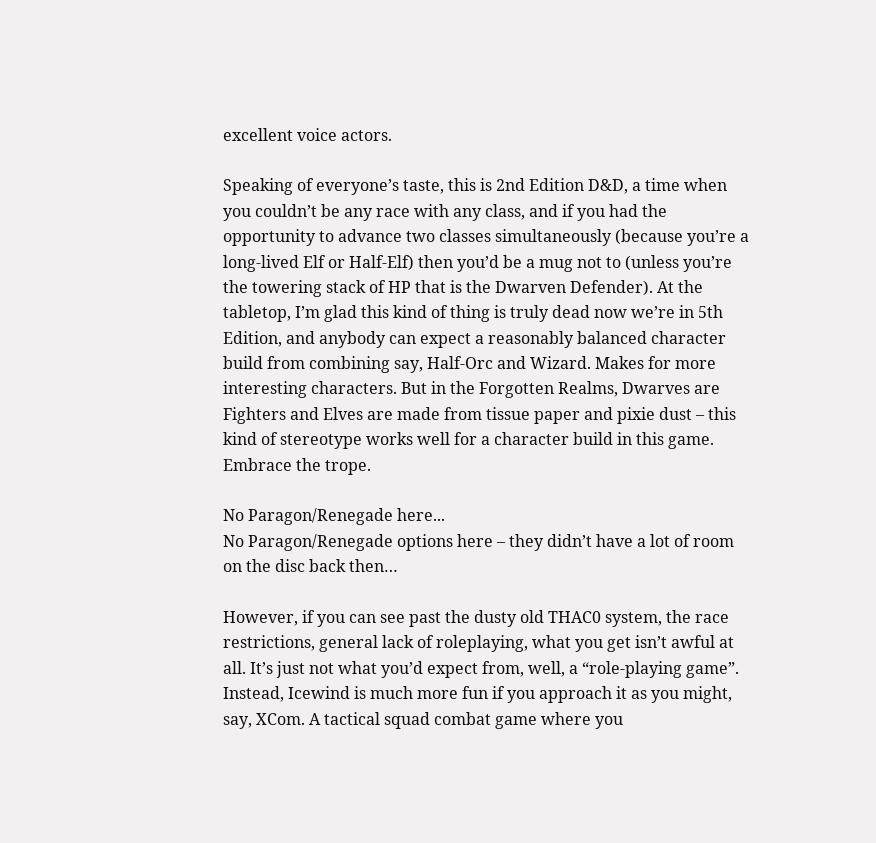excellent voice actors.

Speaking of everyone’s taste, this is 2nd Edition D&D, a time when you couldn’t be any race with any class, and if you had the opportunity to advance two classes simultaneously (because you’re a long-lived Elf or Half-Elf) then you’d be a mug not to (unless you’re the towering stack of HP that is the Dwarven Defender). At the tabletop, I’m glad this kind of thing is truly dead now we’re in 5th Edition, and anybody can expect a reasonably balanced character build from combining say, Half-Orc and Wizard. Makes for more interesting characters. But in the Forgotten Realms, Dwarves are Fighters and Elves are made from tissue paper and pixie dust – this kind of stereotype works well for a character build in this game. Embrace the trope.

No Paragon/Renegade here...
No Paragon/Renegade options here – they didn’t have a lot of room on the disc back then…

However, if you can see past the dusty old THAC0 system, the race restrictions, general lack of roleplaying, what you get isn’t awful at all. It’s just not what you’d expect from, well, a “role-playing game”. Instead, Icewind is much more fun if you approach it as you might, say, XCom. A tactical squad combat game where you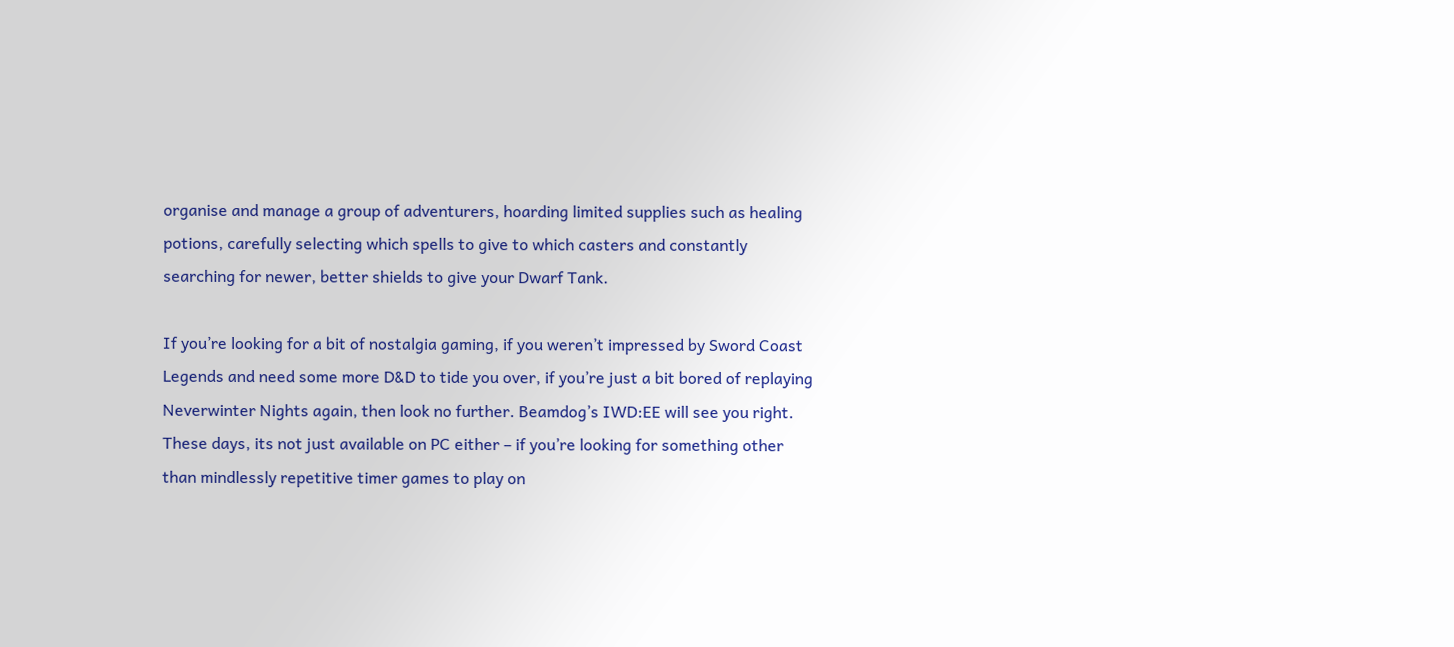organise and manage a group of adventurers, hoarding limited supplies such as healing potions, carefully selecting which spells to give to which casters and constantly searching for newer, better shields to give your Dwarf Tank.

If you’re looking for a bit of nostalgia gaming, if you weren’t impressed by Sword Coast Legends and need some more D&D to tide you over, if you’re just a bit bored of replaying Neverwinter Nights again, then look no further. Beamdog’s IWD:EE will see you right. These days, its not just available on PC either – if you’re looking for something other than mindlessly repetitive timer games to play on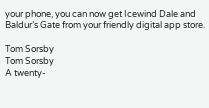your phone, you can now get Icewind Dale and Baldur’s Gate from your friendly digital app store.

Tom Sorsby
Tom Sorsby
A twenty-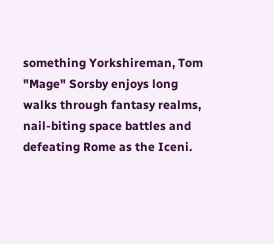something Yorkshireman, Tom "Mage" Sorsby enjoys long walks through fantasy realms, nail-biting space battles and defeating Rome as the Iceni.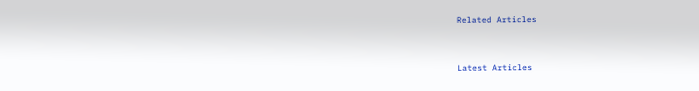Related Articles


Latest Articles